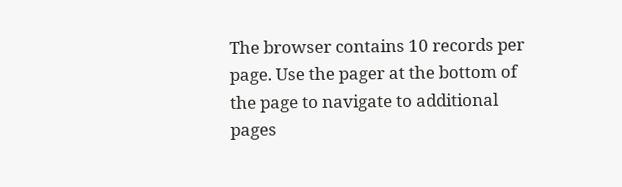The browser contains 10 records per page. Use the pager at the bottom of the page to navigate to additional pages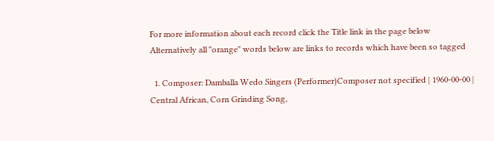For more information about each record click the Title link in the page below
Alternatively all "orange" words below are links to records which have been so tagged

  1. Composer: Damballa Wedo Singers (Performer)Composer not specified | 1960-00-00 | Central African, Corn Grinding Song,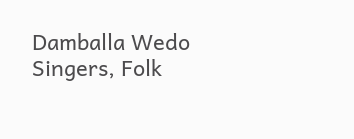Damballa Wedo Singers, Folk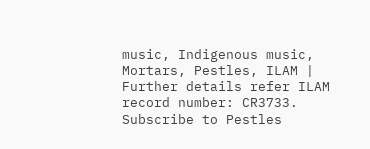music, Indigenous music, Mortars, Pestles, ILAM | Further details refer ILAM record number: CR3733.
Subscribe to Pestles